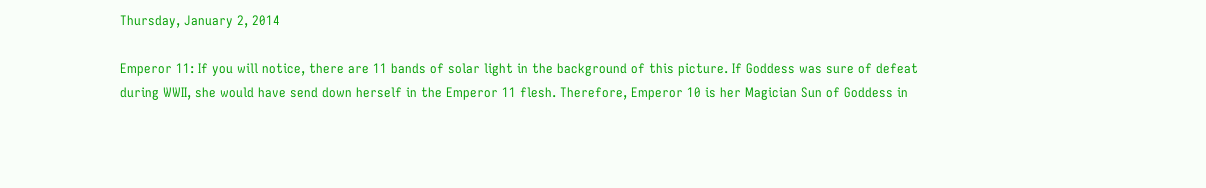Thursday, January 2, 2014

Emperor 11: If you will notice, there are 11 bands of solar light in the background of this picture. If Goddess was sure of defeat during WWII, she would have send down herself in the Emperor 11 flesh. Therefore, Emperor 10 is her Magician Sun of Goddess in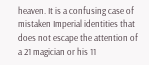heaven. It is a confusing case of mistaken Imperial identities that does not escape the attention of a 21 magician or his 11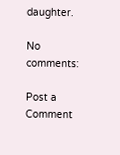daughter.

No comments:

Post a Comment